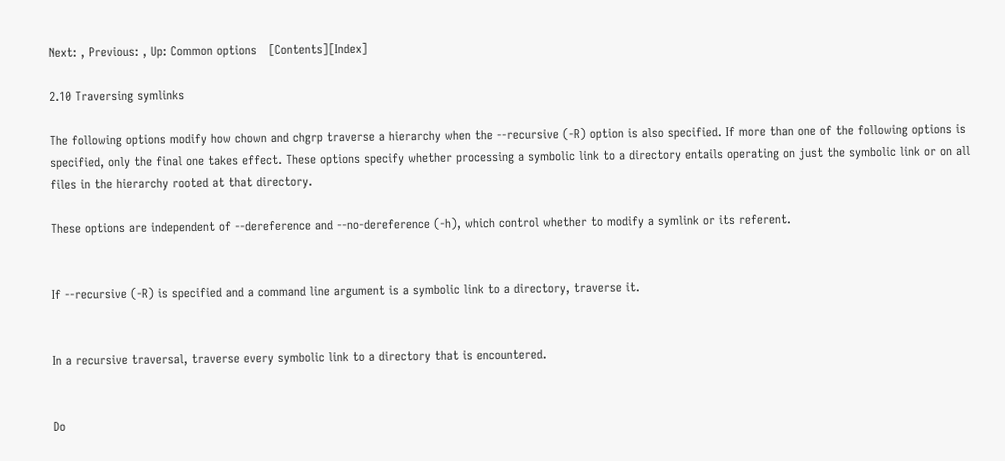Next: , Previous: , Up: Common options   [Contents][Index]

2.10 Traversing symlinks

The following options modify how chown and chgrp traverse a hierarchy when the --recursive (-R) option is also specified. If more than one of the following options is specified, only the final one takes effect. These options specify whether processing a symbolic link to a directory entails operating on just the symbolic link or on all files in the hierarchy rooted at that directory.

These options are independent of --dereference and --no-dereference (-h), which control whether to modify a symlink or its referent.


If --recursive (-R) is specified and a command line argument is a symbolic link to a directory, traverse it.


In a recursive traversal, traverse every symbolic link to a directory that is encountered.


Do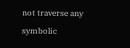not traverse any symbolic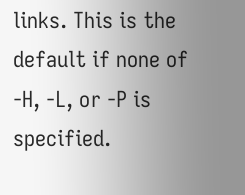links. This is the default if none of -H, -L, or -P is specified.